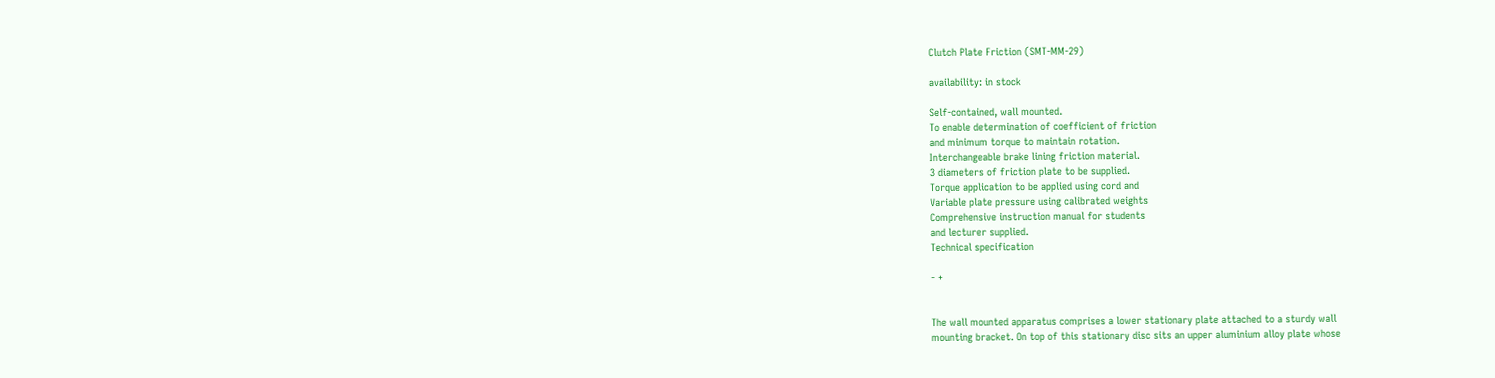Clutch Plate Friction (SMT-MM-29)

availability: in stock

Self-contained, wall mounted.
To enable determination of coefficient of friction
and minimum torque to maintain rotation.
Interchangeable brake lining friction material.
3 diameters of friction plate to be supplied.
Torque application to be applied using cord and
Variable plate pressure using calibrated weights
Comprehensive instruction manual for students
and lecturer supplied.
Technical specification

- +


The wall mounted apparatus comprises a lower stationary plate attached to a sturdy wall
mounting bracket. On top of this stationary disc sits an upper aluminium alloy plate whose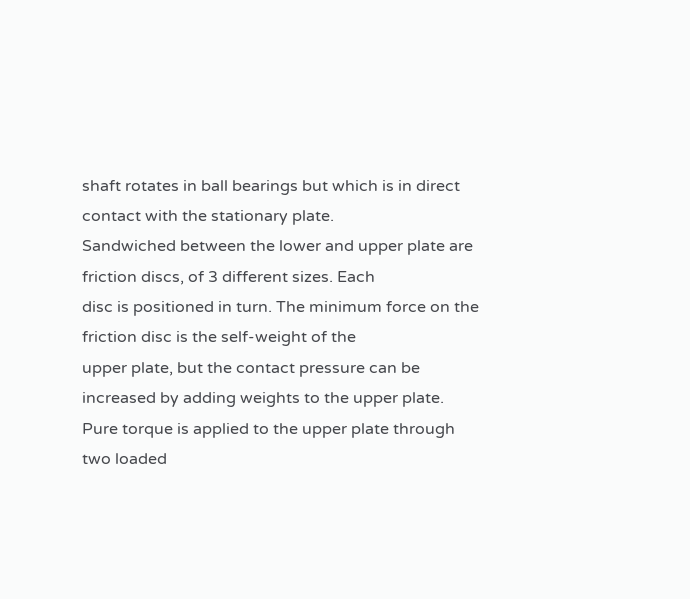shaft rotates in ball bearings but which is in direct contact with the stationary plate.
Sandwiched between the lower and upper plate are friction discs, of 3 different sizes. Each
disc is positioned in turn. The minimum force on the friction disc is the self-weight of the
upper plate, but the contact pressure can be increased by adding weights to the upper plate.
Pure torque is applied to the upper plate through two loaded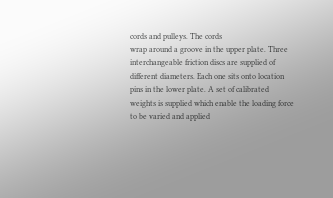cords and pulleys. The cords
wrap around a groove in the upper plate. Three interchangeable friction discs are supplied of
different diameters. Each one sits onto location pins in the lower plate. A set of calibrated
weights is supplied which enable the loading force to be varied and applied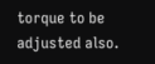torque to be
adjusted also.